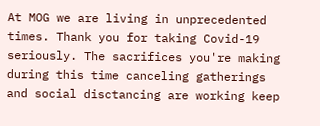At MOG we are living in unprecedented times. Thank you for taking Covid-19 seriously. The sacrifices you're making during this time canceling gatherings and social disctancing are working keep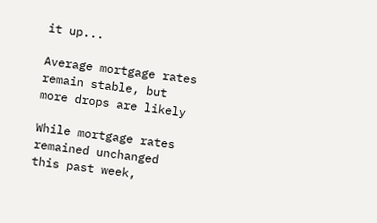it up...

Average mortgage rates remain stable, but more drops are likely

While mortgage rates remained unchanged this past week,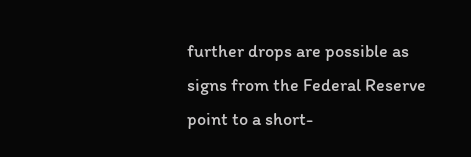further drops are possible as signs from the Federal Reserve point to a short-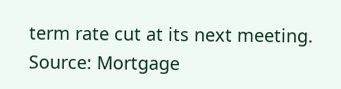term rate cut at its next meeting.
Source: Mortgage